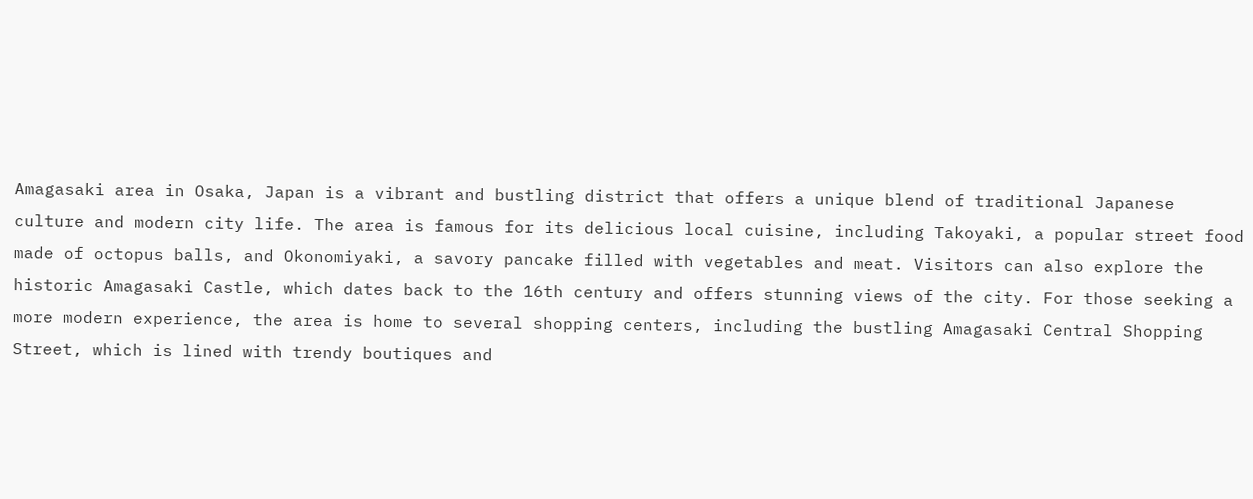Amagasaki area in Osaka, Japan is a vibrant and bustling district that offers a unique blend of traditional Japanese culture and modern city life. The area is famous for its delicious local cuisine, including Takoyaki, a popular street food made of octopus balls, and Okonomiyaki, a savory pancake filled with vegetables and meat. Visitors can also explore the historic Amagasaki Castle, which dates back to the 16th century and offers stunning views of the city. For those seeking a more modern experience, the area is home to several shopping centers, including the bustling Amagasaki Central Shopping Street, which is lined with trendy boutiques and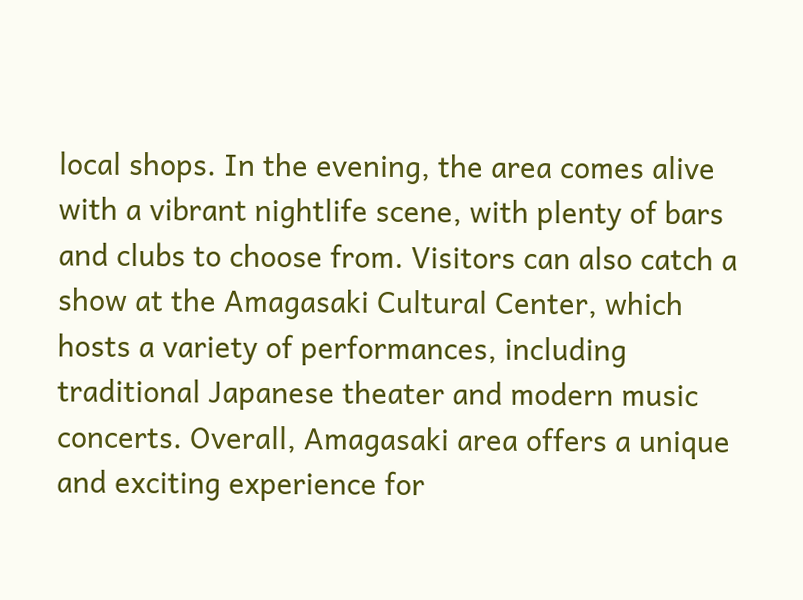local shops. In the evening, the area comes alive with a vibrant nightlife scene, with plenty of bars and clubs to choose from. Visitors can also catch a show at the Amagasaki Cultural Center, which hosts a variety of performances, including traditional Japanese theater and modern music concerts. Overall, Amagasaki area offers a unique and exciting experience for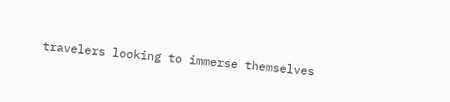travelers looking to immerse themselves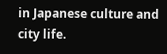in Japanese culture and city life.